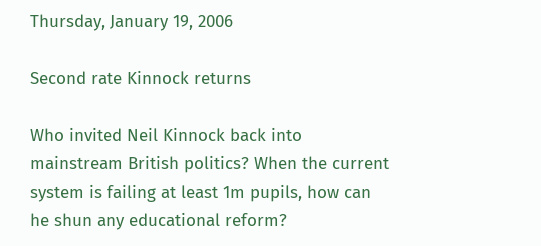Thursday, January 19, 2006

Second rate Kinnock returns

Who invited Neil Kinnock back into mainstream British politics? When the current system is failing at least 1m pupils, how can he shun any educational reform?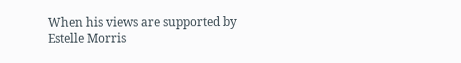When his views are supported by Estelle Morris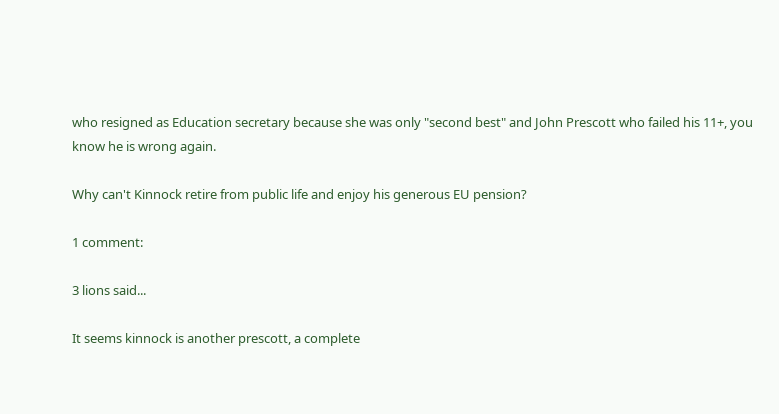who resigned as Education secretary because she was only "second best" and John Prescott who failed his 11+, you know he is wrong again.

Why can't Kinnock retire from public life and enjoy his generous EU pension?

1 comment:

3 lions said...

It seems kinnock is another prescott, a complete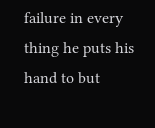failure in every thing he puts his hand to but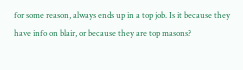for some reason, always ends up in a top job. Is it because they have info on blair, or because they are top masons?